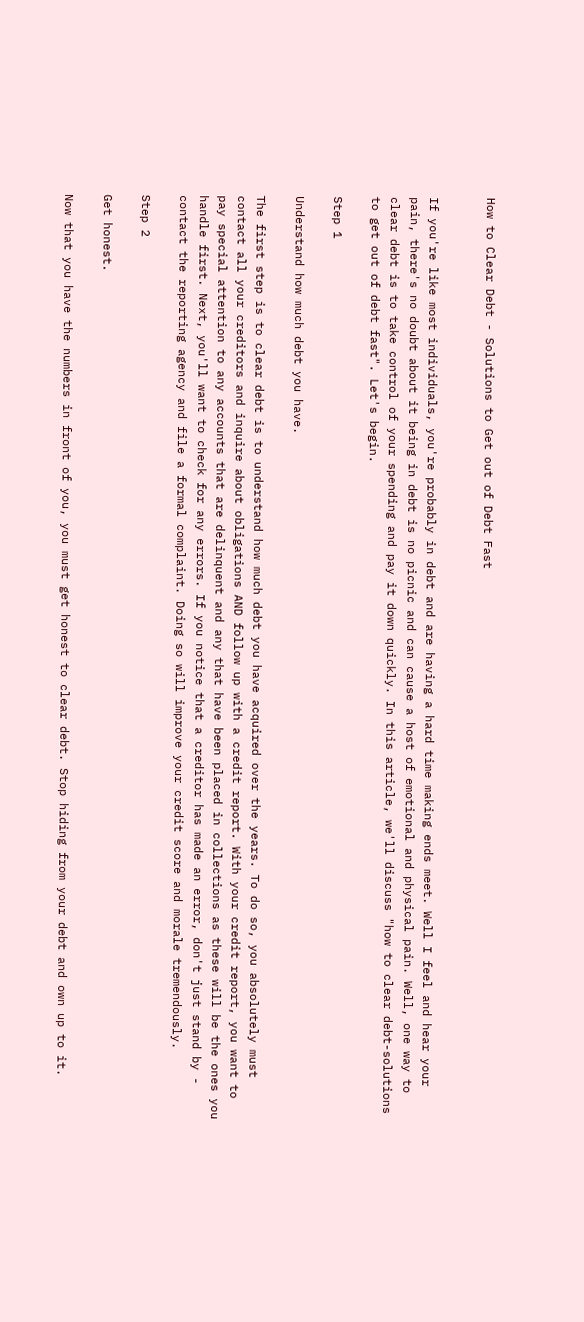How to Clear Debt - Solutions to Get out of Debt Fast


If you're like most individuals, you're probably in debt and are having a hard time making ends meet. Well I feel and hear your pain, there's no doubt about it being in debt is no picnic and can cause a host of emotional and physical pain. Well, one way to clear debt is to take control of your spending and pay it down quickly. In this article, we'll discuss "how to clear debt-solutions to get out of debt fast". Let's begin.

Step 1

Understand how much debt you have.

The first step is to clear debt is to understand how much debt you have acquired over the years. To do so, you absolutely must contact all your creditors and inquire about obligations AND follow up with a credit report. With your credit report, you want to pay special attention to any accounts that are delinquent and any that have been placed in collections as these will be the ones you handle first. Next, you'll want to check for any errors. If you notice that a creditor has made an error, don't just stand by - contact the reporting agency and file a formal complaint. Doing so will improve your credit score and morale tremendously.

Step 2

Get honest.

Now that you have the numbers in front of you, you must get honest to clear debt. Stop hiding from your debt and own up to it.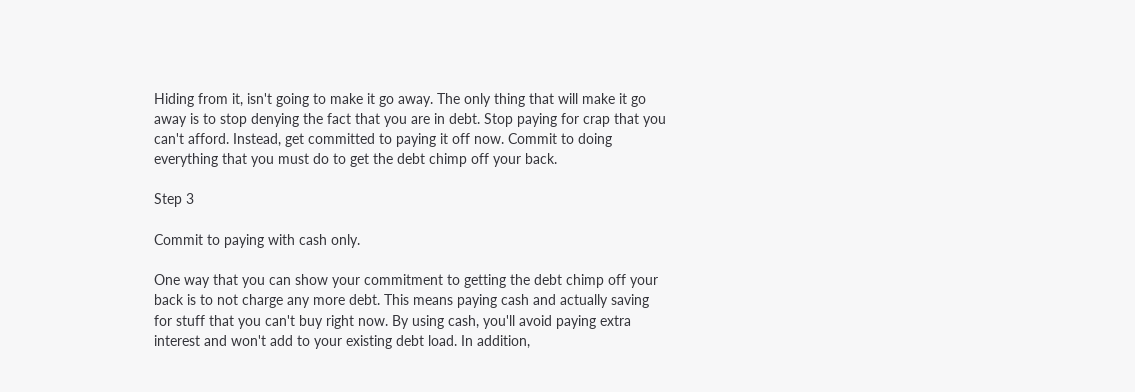Hiding from it, isn't going to make it go away. The only thing that will make it go away is to stop denying the fact that you are in debt. Stop paying for crap that you can't afford. Instead, get committed to paying it off now. Commit to doing everything that you must do to get the debt chimp off your back.

Step 3

Commit to paying with cash only.

One way that you can show your commitment to getting the debt chimp off your back is to not charge any more debt. This means paying cash and actually saving for stuff that you can't buy right now. By using cash, you'll avoid paying extra interest and won't add to your existing debt load. In addition,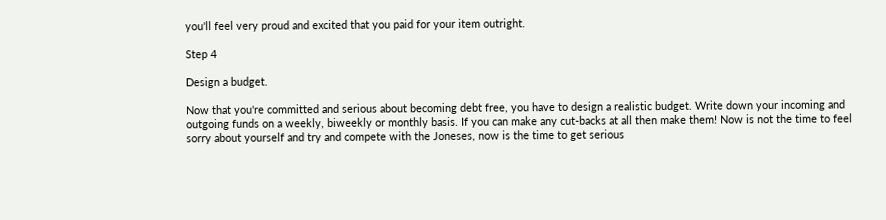you'll feel very proud and excited that you paid for your item outright.

Step 4

Design a budget.

Now that you're committed and serious about becoming debt free, you have to design a realistic budget. Write down your incoming and outgoing funds on a weekly, biweekly or monthly basis. If you can make any cut-backs at all then make them! Now is not the time to feel sorry about yourself and try and compete with the Joneses, now is the time to get serious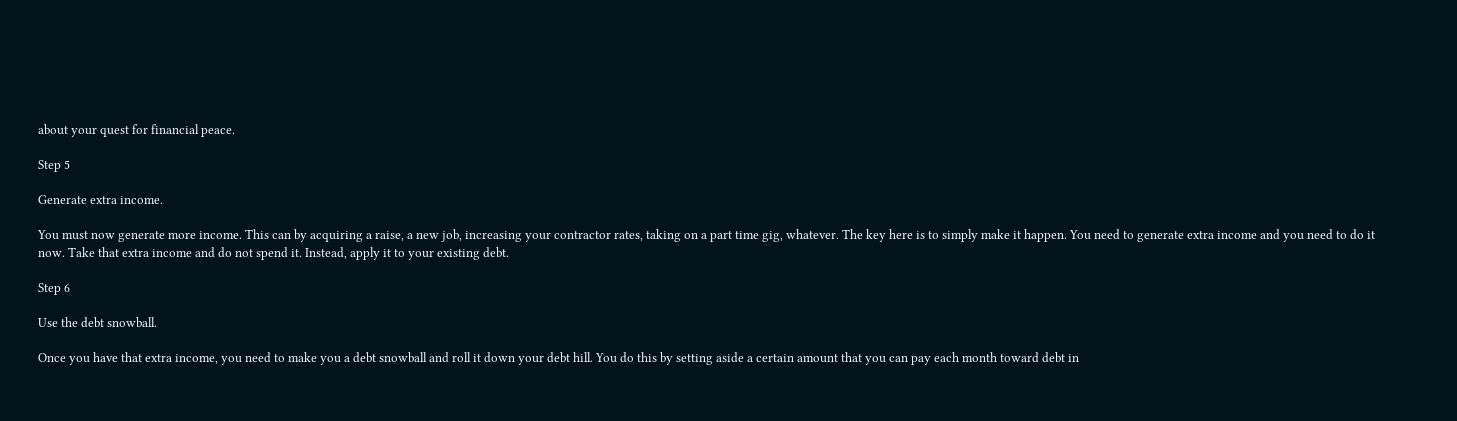about your quest for financial peace.

Step 5

Generate extra income.

You must now generate more income. This can by acquiring a raise, a new job, increasing your contractor rates, taking on a part time gig, whatever. The key here is to simply make it happen. You need to generate extra income and you need to do it now. Take that extra income and do not spend it. Instead, apply it to your existing debt.

Step 6

Use the debt snowball.

Once you have that extra income, you need to make you a debt snowball and roll it down your debt hill. You do this by setting aside a certain amount that you can pay each month toward debt in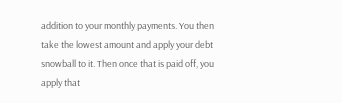addition to your monthly payments. You then take the lowest amount and apply your debt snowball to it. Then once that is paid off, you apply that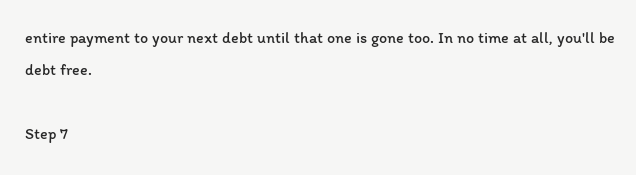entire payment to your next debt until that one is gone too. In no time at all, you'll be debt free.

Step 7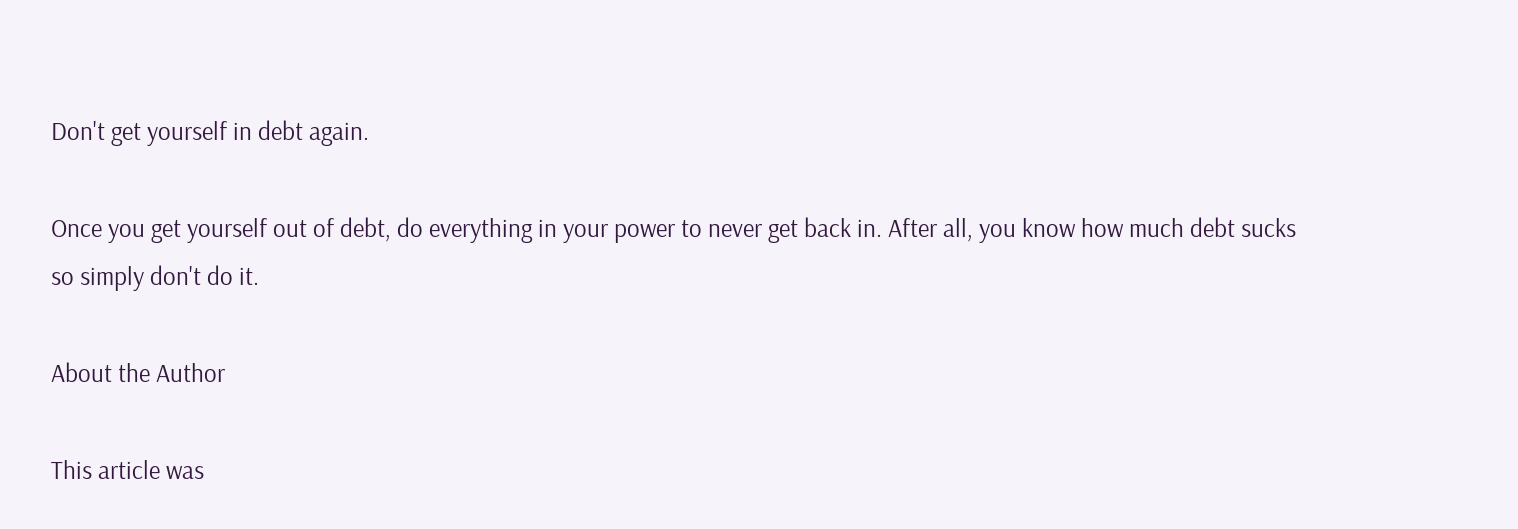Don't get yourself in debt again.

Once you get yourself out of debt, do everything in your power to never get back in. After all, you know how much debt sucks so simply don't do it.

About the Author

This article was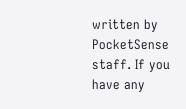written by PocketSense staff. If you have any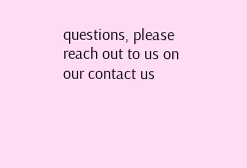questions, please reach out to us on our contact us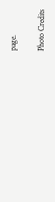page.

Photo Credits